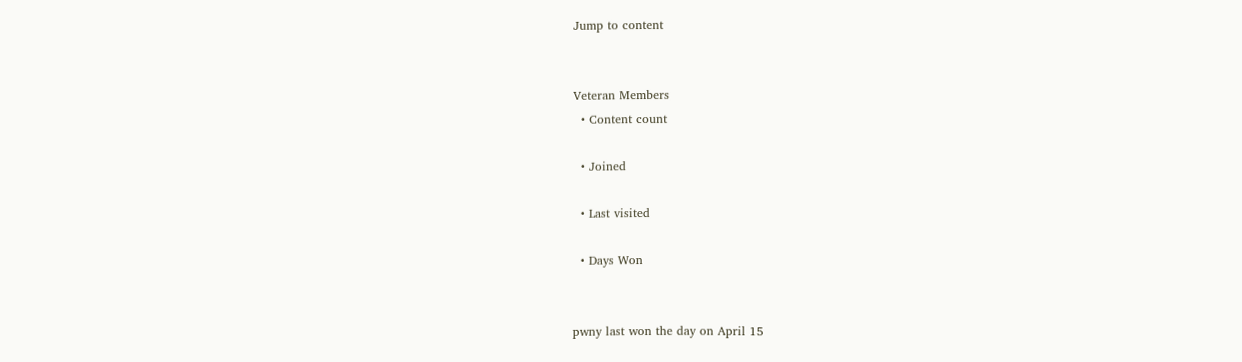Jump to content


Veteran Members
  • Content count

  • Joined

  • Last visited

  • Days Won


pwny last won the day on April 15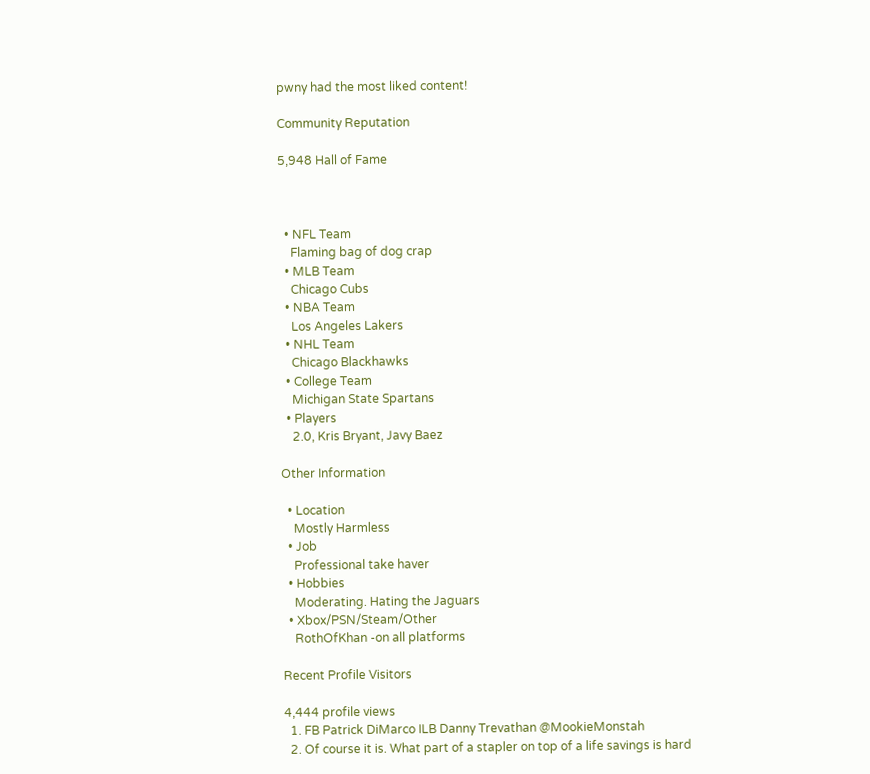pwny had the most liked content!

Community Reputation

5,948 Hall of Fame



  • NFL Team
    Flaming bag of dog crap
  • MLB Team
    Chicago Cubs
  • NBA Team
    Los Angeles Lakers
  • NHL Team
    Chicago Blackhawks
  • College Team
    Michigan State Spartans
  • Players
    2.0, Kris Bryant, Javy Baez

Other Information

  • Location
    Mostly Harmless
  • Job
    Professional take haver
  • Hobbies
    Moderating. Hating the Jaguars
  • Xbox/PSN/Steam/Other
    RothOfKhan -on all platforms

Recent Profile Visitors

4,444 profile views
  1. FB Patrick DiMarco ILB Danny Trevathan @MookieMonstah
  2. Of course it is. What part of a stapler on top of a life savings is hard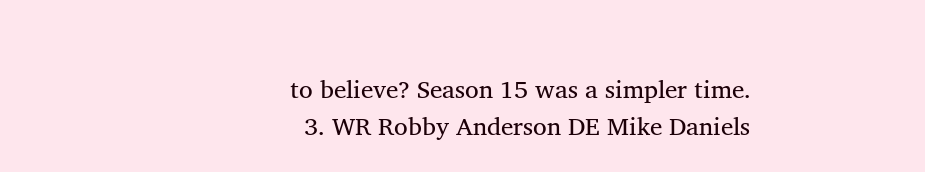to believe? Season 15 was a simpler time.
  3. WR Robby Anderson DE Mike Daniels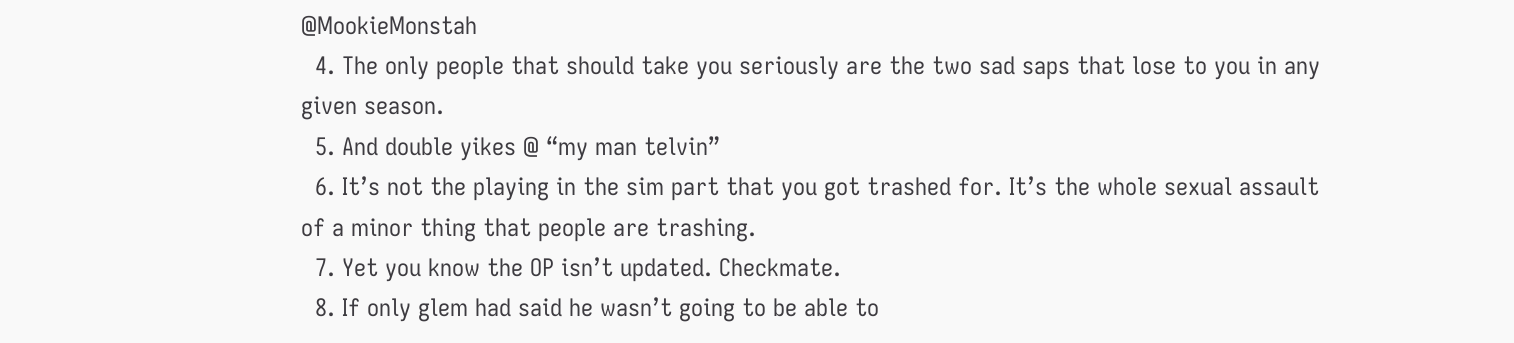@MookieMonstah
  4. The only people that should take you seriously are the two sad saps that lose to you in any given season.
  5. And double yikes @ “my man telvin”
  6. It’s not the playing in the sim part that you got trashed for. It’s the whole sexual assault of a minor thing that people are trashing.
  7. Yet you know the OP isn’t updated. Checkmate.
  8. If only glem had said he wasn’t going to be able to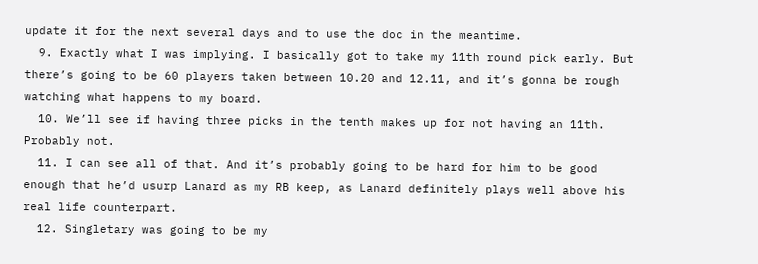update it for the next several days and to use the doc in the meantime.
  9. Exactly what I was implying. I basically got to take my 11th round pick early. But there’s going to be 60 players taken between 10.20 and 12.11, and it’s gonna be rough watching what happens to my board.
  10. We’ll see if having three picks in the tenth makes up for not having an 11th. Probably not.
  11. I can see all of that. And it’s probably going to be hard for him to be good enough that he’d usurp Lanard as my RB keep, as Lanard definitely plays well above his real life counterpart.
  12. Singletary was going to be my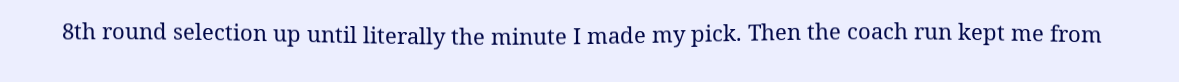8th round selection up until literally the minute I made my pick. Then the coach run kept me from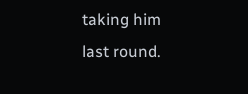taking him last round.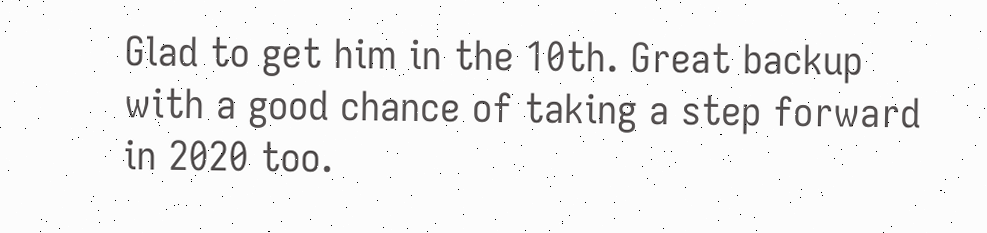Glad to get him in the 10th. Great backup with a good chance of taking a step forward in 2020 too.